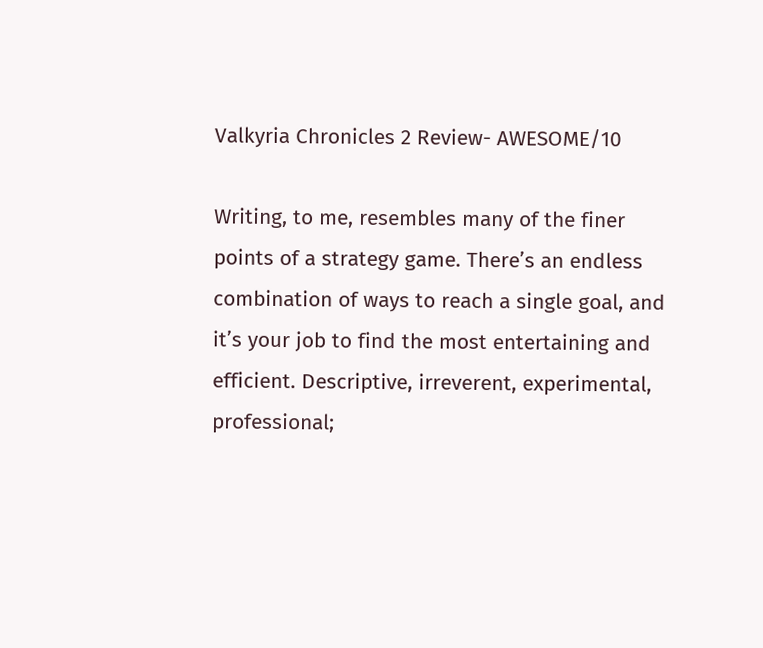Valkyria Chronicles 2 Review- AWESOME/10

Writing, to me, resembles many of the finer points of a strategy game. There’s an endless combination of ways to reach a single goal, and it’s your job to find the most entertaining and efficient. Descriptive, irreverent, experimental, professional;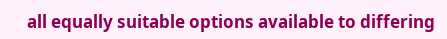all equally suitable options available to differing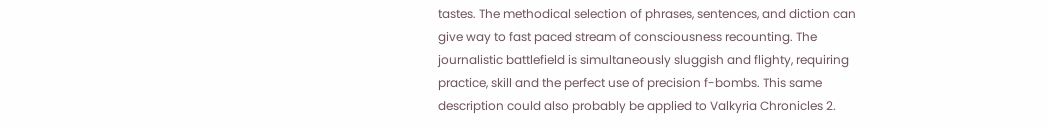tastes. The methodical selection of phrases, sentences, and diction can give way to fast paced stream of consciousness recounting. The journalistic battlefield is simultaneously sluggish and flighty, requiring practice, skill and the perfect use of precision f-bombs. This same description could also probably be applied to Valkyria Chronicles 2.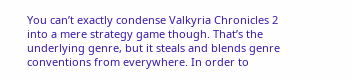You can’t exactly condense Valkyria Chronicles 2 into a mere strategy game though. That’s the underlying genre, but it steals and blends genre conventions from everywhere. In order to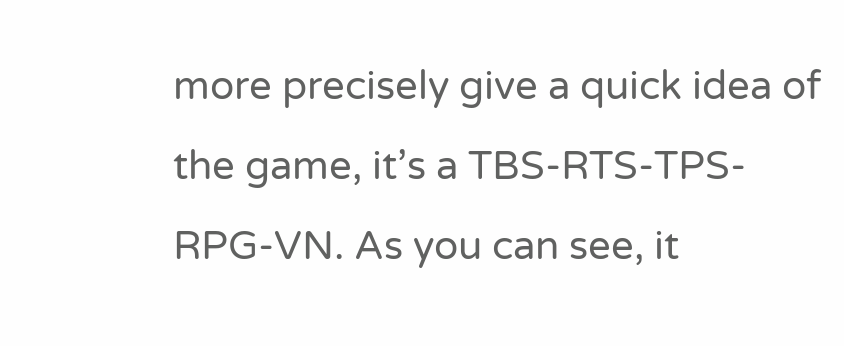more precisely give a quick idea of the game, it’s a TBS-RTS-TPS-RPG-VN. As you can see, it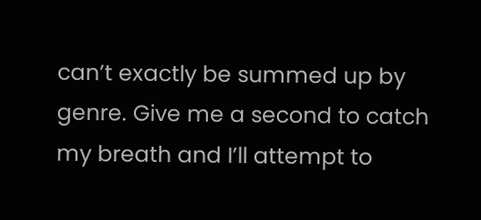can’t exactly be summed up by genre. Give me a second to catch my breath and I’ll attempt to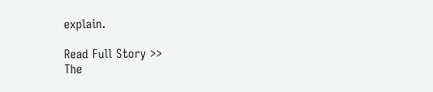explain.

Read Full Story >>
The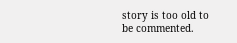story is too old to be commented.